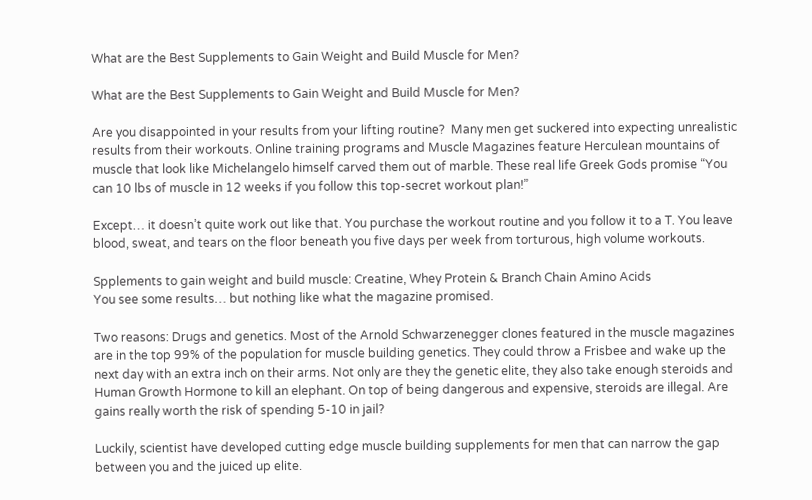What are the Best Supplements to Gain Weight and Build Muscle for Men?

What are the Best Supplements to Gain Weight and Build Muscle for Men?

Are you disappointed in your results from your lifting routine?  Many men get suckered into expecting unrealistic results from their workouts. Online training programs and Muscle Magazines feature Herculean mountains of muscle that look like Michelangelo himself carved them out of marble. These real life Greek Gods promise “You can 10 lbs of muscle in 12 weeks if you follow this top-secret workout plan!”

Except… it doesn’t quite work out like that. You purchase the workout routine and you follow it to a T. You leave blood, sweat, and tears on the floor beneath you five days per week from torturous, high volume workouts.

Spplements to gain weight and build muscle: Creatine, Whey Protein & Branch Chain Amino Acids
You see some results… but nothing like what the magazine promised.

Two reasons: Drugs and genetics. Most of the Arnold Schwarzenegger clones featured in the muscle magazines are in the top 99% of the population for muscle building genetics. They could throw a Frisbee and wake up the next day with an extra inch on their arms. Not only are they the genetic elite, they also take enough steroids and Human Growth Hormone to kill an elephant. On top of being dangerous and expensive, steroids are illegal. Are gains really worth the risk of spending 5-10 in jail?

Luckily, scientist have developed cutting edge muscle building supplements for men that can narrow the gap between you and the juiced up elite.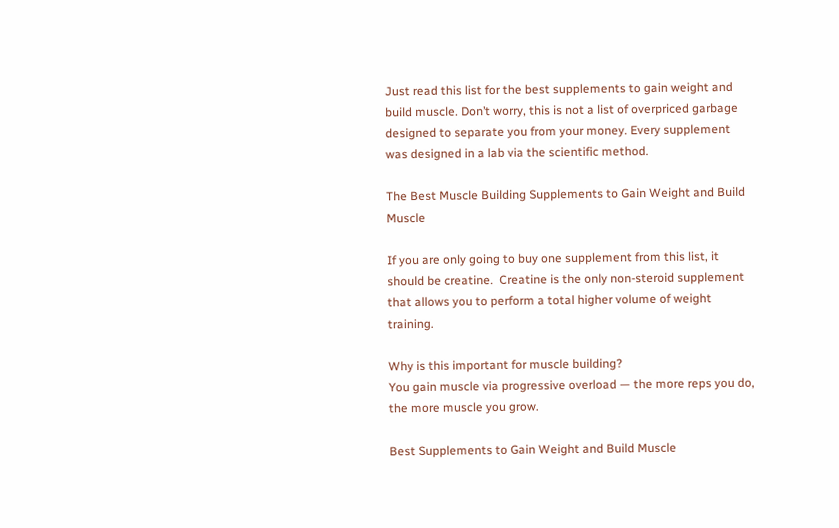Just read this list for the best supplements to gain weight and build muscle. Don’t worry, this is not a list of overpriced garbage designed to separate you from your money. Every supplement was designed in a lab via the scientific method.

The Best Muscle Building Supplements to Gain Weight and Build Muscle

If you are only going to buy one supplement from this list, it should be creatine.  Creatine is the only non-steroid supplement that allows you to perform a total higher volume of weight training.

Why is this important for muscle building?
You gain muscle via progressive overload — the more reps you do, the more muscle you grow.

Best Supplements to Gain Weight and Build Muscle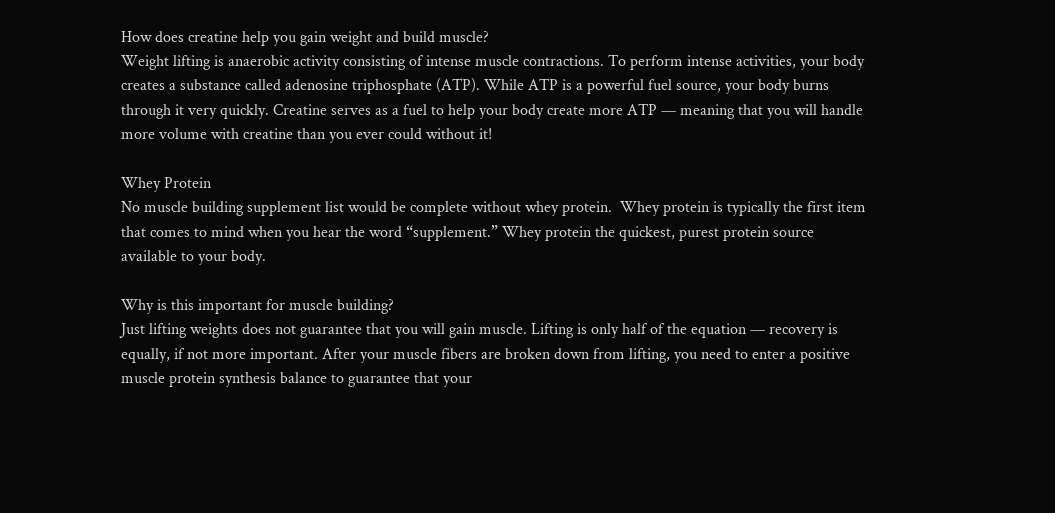How does creatine help you gain weight and build muscle?
Weight lifting is anaerobic activity consisting of intense muscle contractions. To perform intense activities, your body creates a substance called adenosine triphosphate (ATP). While ATP is a powerful fuel source, your body burns through it very quickly. Creatine serves as a fuel to help your body create more ATP — meaning that you will handle more volume with creatine than you ever could without it!

Whey Protein
No muscle building supplement list would be complete without whey protein.  Whey protein is typically the first item that comes to mind when you hear the word “supplement.” Whey protein the quickest, purest protein source available to your body.

Why is this important for muscle building?
Just lifting weights does not guarantee that you will gain muscle. Lifting is only half of the equation — recovery is equally, if not more important. After your muscle fibers are broken down from lifting, you need to enter a positive muscle protein synthesis balance to guarantee that your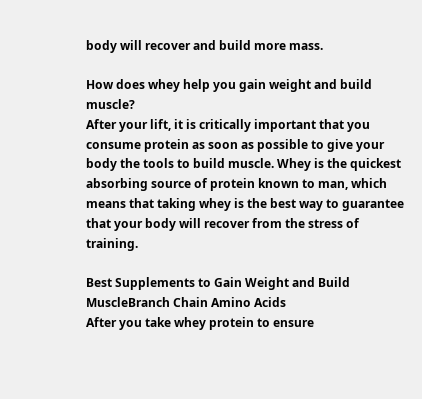body will recover and build more mass.

How does whey help you gain weight and build muscle?
After your lift, it is critically important that you consume protein as soon as possible to give your body the tools to build muscle. Whey is the quickest absorbing source of protein known to man, which means that taking whey is the best way to guarantee that your body will recover from the stress of training.

Best Supplements to Gain Weight and Build MuscleBranch Chain Amino Acids
After you take whey protein to ensure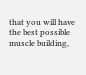that you will have the best possible muscle building,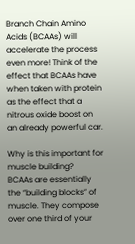Branch Chain Amino Acids (BCAAs) will accelerate the process even more! Think of the effect that BCAAs have when taken with protein as the effect that a nitrous oxide boost on an already powerful car.

Why is this important for muscle building?
BCAAs are essentially the “building blocks” of muscle. They compose over one third of your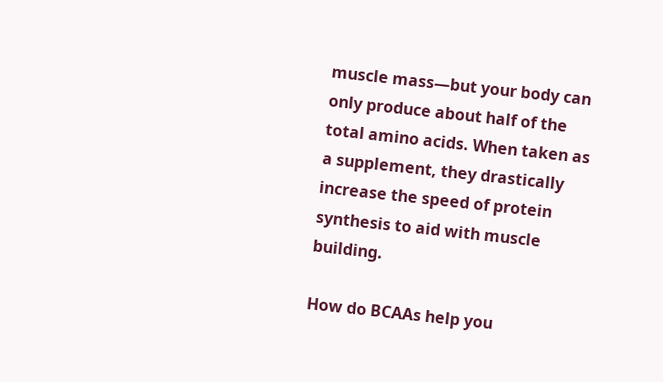muscle mass—but your body can only produce about half of the total amino acids. When taken as a supplement, they drastically increase the speed of protein synthesis to aid with muscle building.

How do BCAAs help you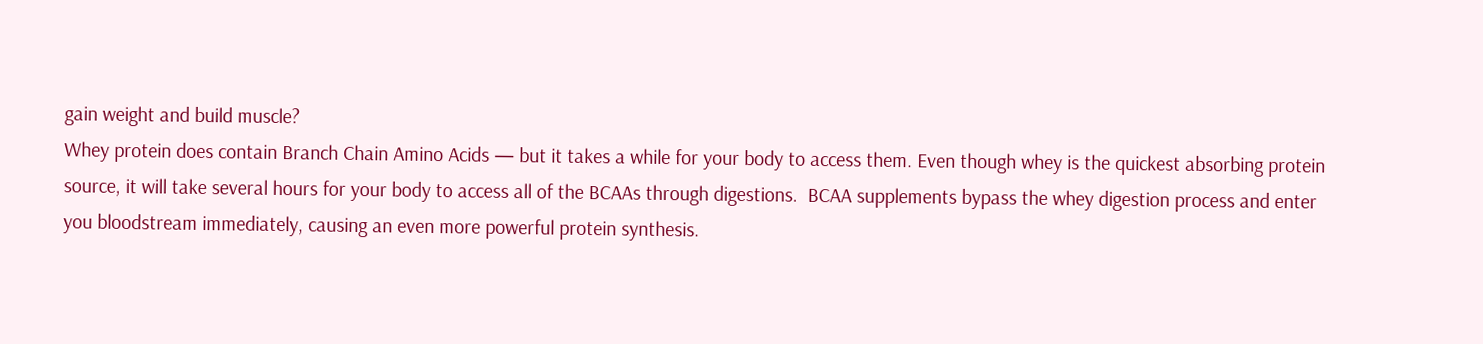gain weight and build muscle?
Whey protein does contain Branch Chain Amino Acids — but it takes a while for your body to access them. Even though whey is the quickest absorbing protein source, it will take several hours for your body to access all of the BCAAs through digestions.  BCAA supplements bypass the whey digestion process and enter you bloodstream immediately, causing an even more powerful protein synthesis.